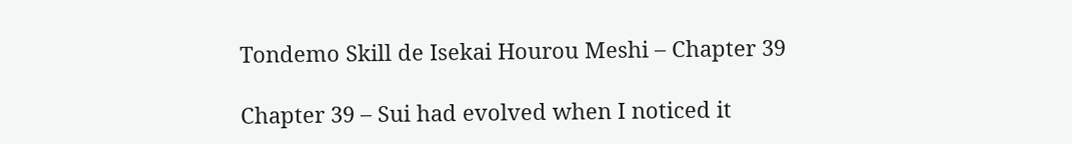Tondemo Skill de Isekai Hourou Meshi – Chapter 39

Chapter 39 – Sui had evolved when I noticed it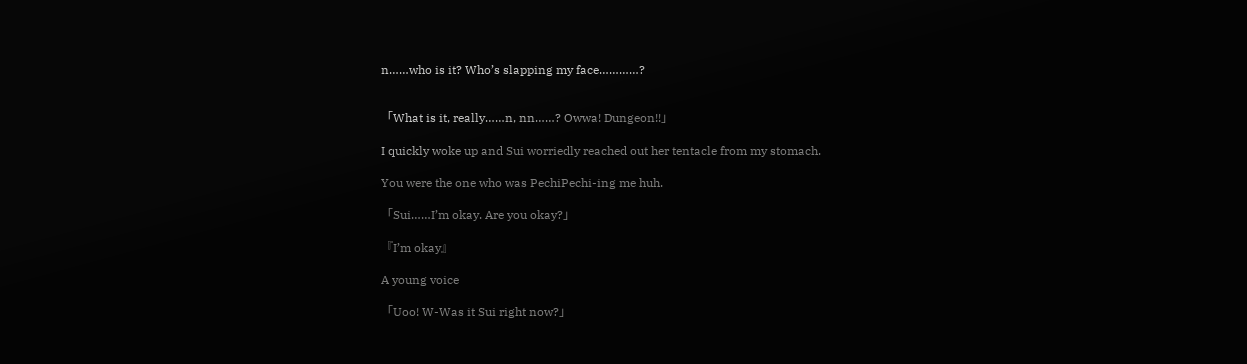n……who is it? Who’s slapping my face…………?


「What is it, really……n, nn……? Owwa! Dungeon!!」

I quickly woke up and Sui worriedly reached out her tentacle from my stomach.

You were the one who was PechiPechi-ing me huh.

「Sui……I’m okay. Are you okay?」

『I’m okay』

A young voice

「Uoo! W-Was it Sui right now?」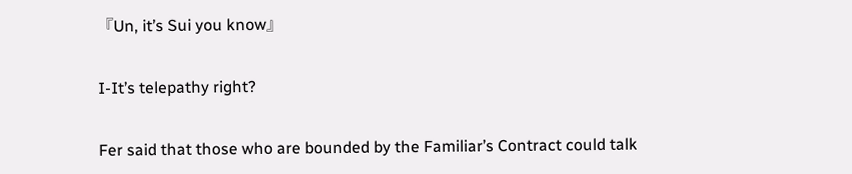『Un, it’s Sui you know』

I-It’s telepathy right?

Fer said that those who are bounded by the Familiar’s Contract could talk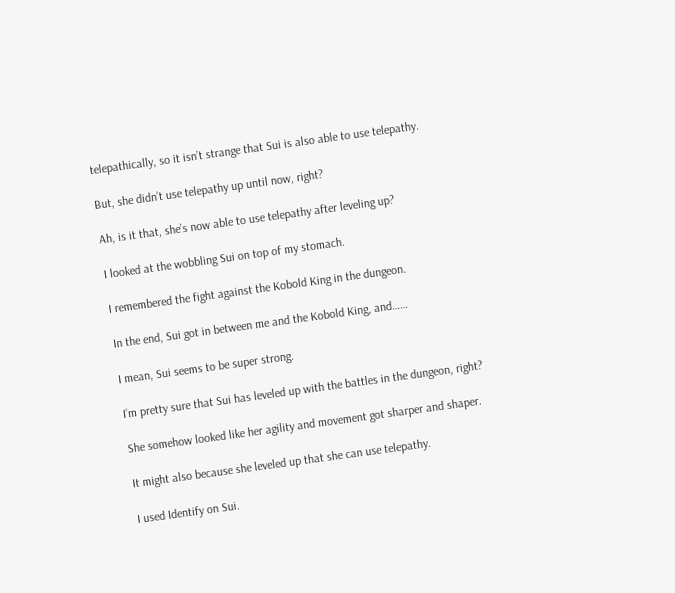telepathically, so it isn’t strange that Sui is also able to use telepathy.

But, she didn’t use telepathy up until now, right?

Ah, is it that, she’s now able to use telepathy after leveling up?

I looked at the wobbling Sui on top of my stomach.

I remembered the fight against the Kobold King in the dungeon.

In the end, Sui got in between me and the Kobold King, and……

I mean, Sui seems to be super strong.

I’m pretty sure that Sui has leveled up with the battles in the dungeon, right?

She somehow looked like her agility and movement got sharper and shaper.

It might also because she leveled up that she can use telepathy.

I used Identify on Sui.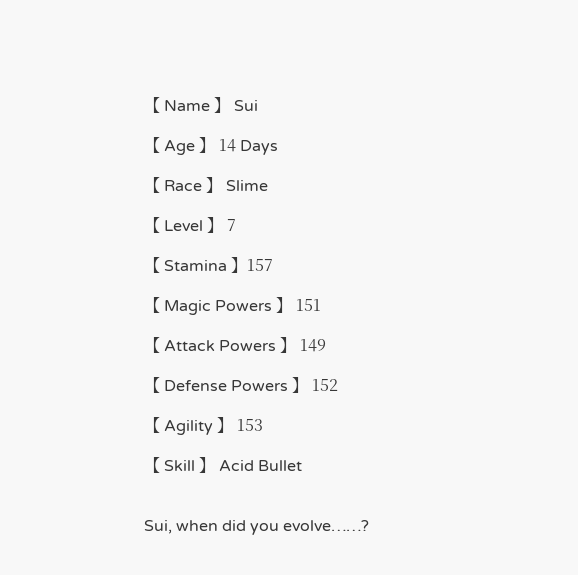【 Name 】 Sui

【 Age 】 14 Days

【 Race 】 Slime

【 Level 】 7

【 Stamina 】157

【 Magic Powers 】 151

【 Attack Powers 】 149

【 Defense Powers 】 152

【 Agility 】 153

【 Skill 】 Acid Bullet


Sui, when did you evolve……?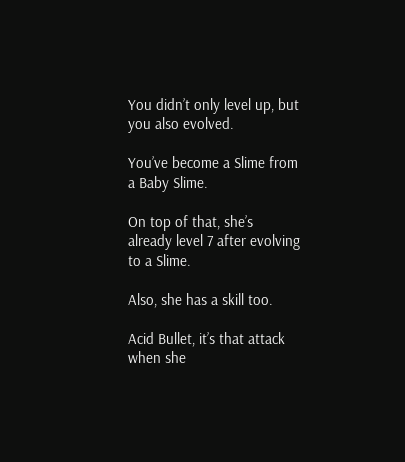You didn’t only level up, but you also evolved.

You’ve become a Slime from a Baby Slime.

On top of that, she’s already level 7 after evolving to a Slime.

Also, she has a skill too.

Acid Bullet, it’s that attack when she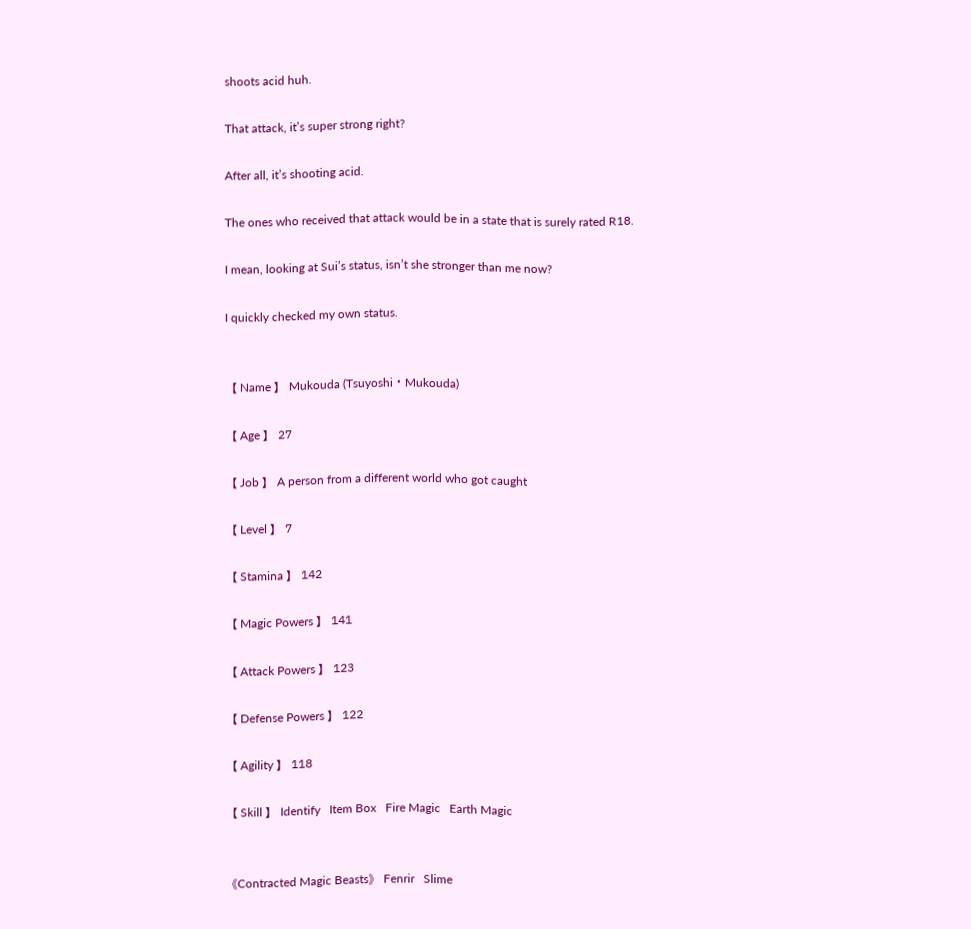shoots acid huh.

That attack, it’s super strong right?

After all, it’s shooting acid.

The ones who received that attack would be in a state that is surely rated R18.

I mean, looking at Sui’s status, isn’t she stronger than me now?

I quickly checked my own status.


【 Name 】 Mukouda (Tsuyoshi・Mukouda)

【 Age 】 27

【 Job 】 A person from a different world who got caught

【 Level 】 7

【 Stamina 】 142

【 Magic Powers 】 141

【 Attack Powers 】 123

【 Defense Powers 】 122

【 Agility 】 118

【 Skill 】 Identify   Item Box   Fire Magic   Earth Magic


《Contracted Magic Beasts》 Fenrir   Slime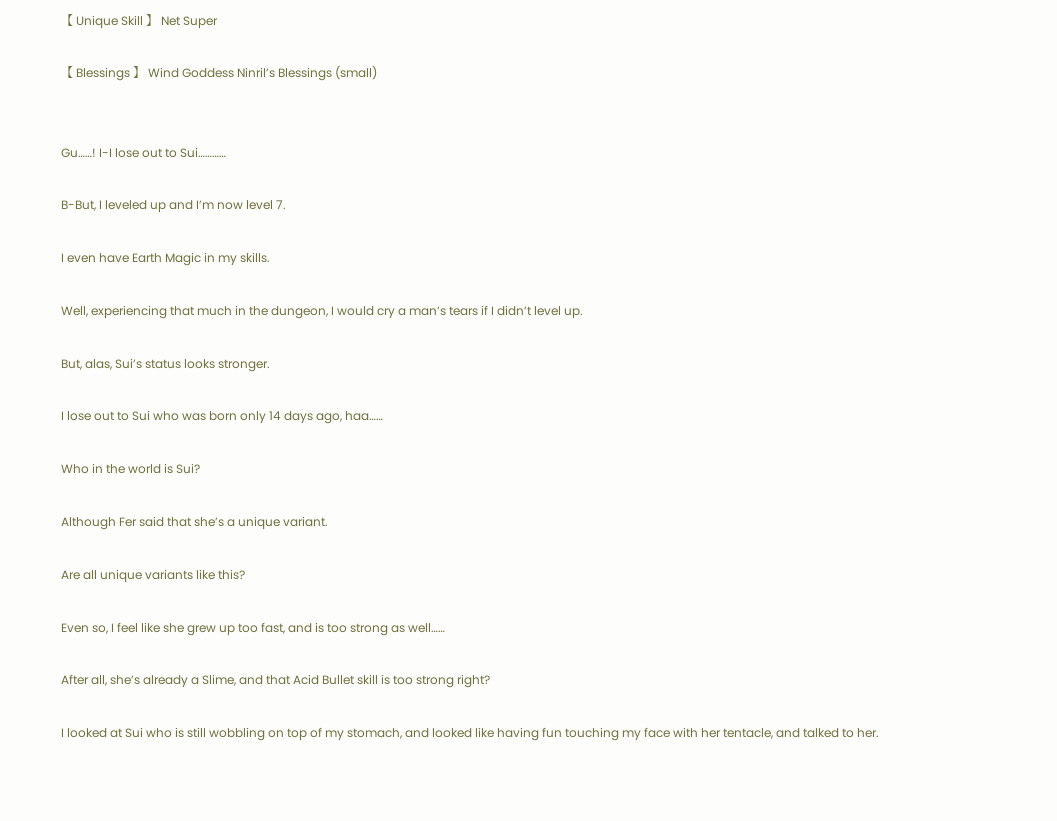【 Unique Skill 】 Net Super

【 Blessings 】 Wind Goddess Ninril’s Blessings (small)


Gu……! I-I lose out to Sui…………

B-But, I leveled up and I’m now level 7.

I even have Earth Magic in my skills.

Well, experiencing that much in the dungeon, I would cry a man’s tears if I didn’t level up.

But, alas, Sui’s status looks stronger.

I lose out to Sui who was born only 14 days ago, haa……

Who in the world is Sui?

Although Fer said that she’s a unique variant.

Are all unique variants like this?

Even so, I feel like she grew up too fast, and is too strong as well……

After all, she’s already a Slime, and that Acid Bullet skill is too strong right?

I looked at Sui who is still wobbling on top of my stomach, and looked like having fun touching my face with her tentacle, and talked to her.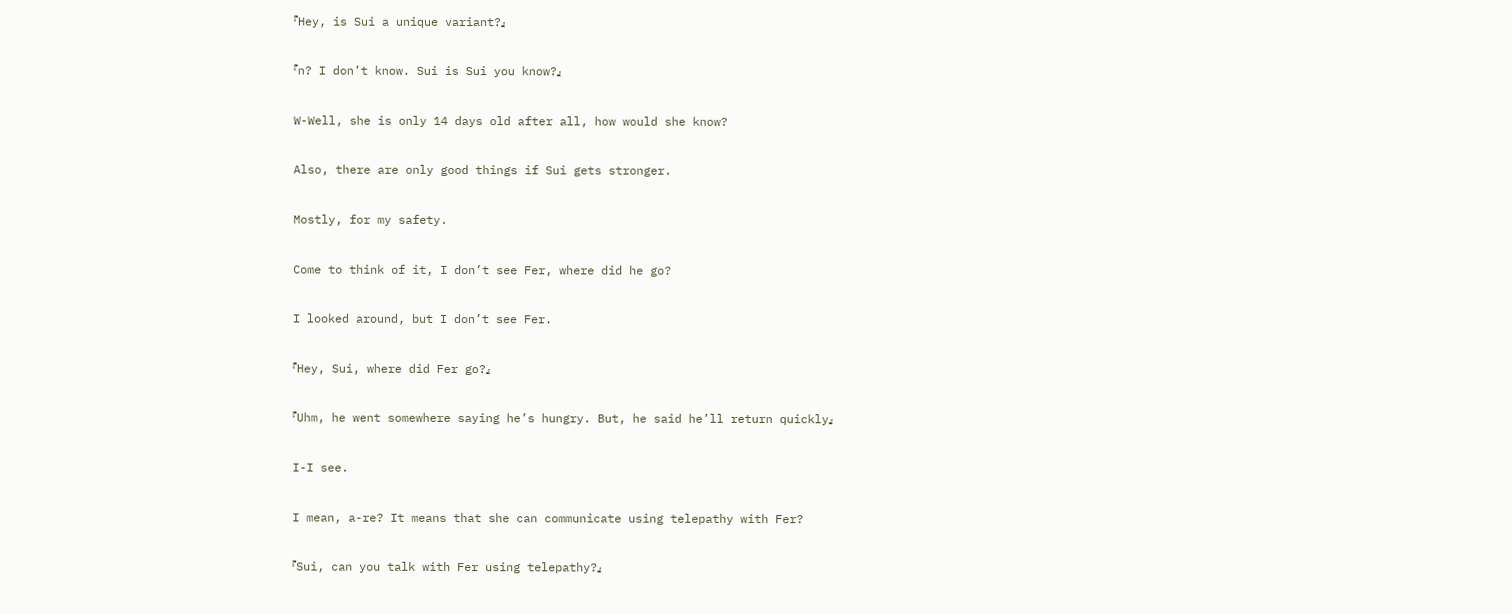『Hey, is Sui a unique variant?』

『n? I don’t know. Sui is Sui you know?』

W-Well, she is only 14 days old after all, how would she know?

Also, there are only good things if Sui gets stronger.

Mostly, for my safety.

Come to think of it, I don’t see Fer, where did he go?

I looked around, but I don’t see Fer.

『Hey, Sui, where did Fer go?』

『Uhm, he went somewhere saying he’s hungry. But, he said he’ll return quickly』

I-I see.

I mean, a-re? It means that she can communicate using telepathy with Fer?

『Sui, can you talk with Fer using telepathy?』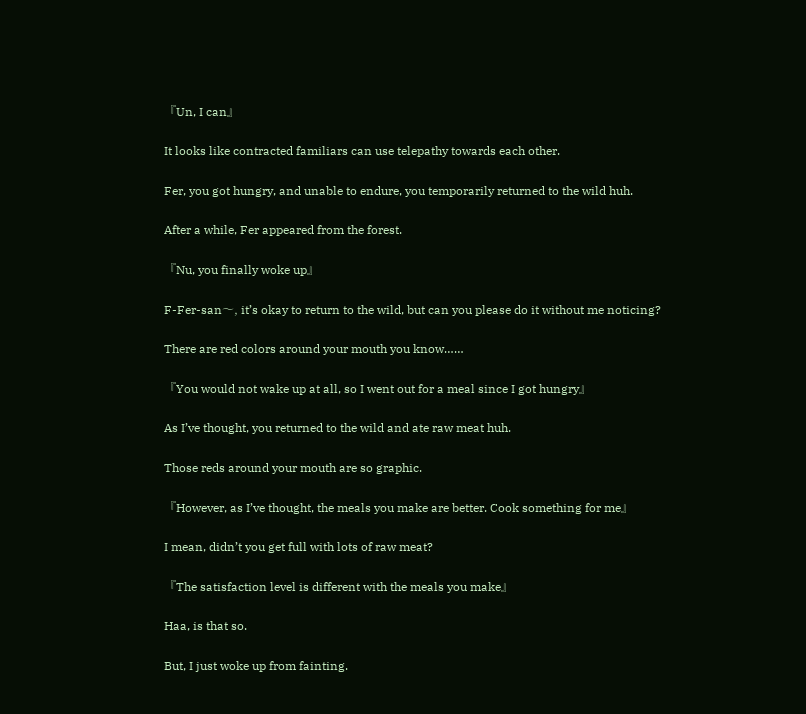『Un, I can』

It looks like contracted familiars can use telepathy towards each other.

Fer, you got hungry, and unable to endure, you temporarily returned to the wild huh.

After a while, Fer appeared from the forest.

『Nu, you finally woke up』

F-Fer-san〜, it’s okay to return to the wild, but can you please do it without me noticing?

There are red colors around your mouth you know……

『You would not wake up at all, so I went out for a meal since I got hungry』

As I’ve thought, you returned to the wild and ate raw meat huh.

Those reds around your mouth are so graphic.

『However, as I’ve thought, the meals you make are better. Cook something for me』

I mean, didn’t you get full with lots of raw meat?

『The satisfaction level is different with the meals you make』

Haa, is that so.

But, I just woke up from fainting.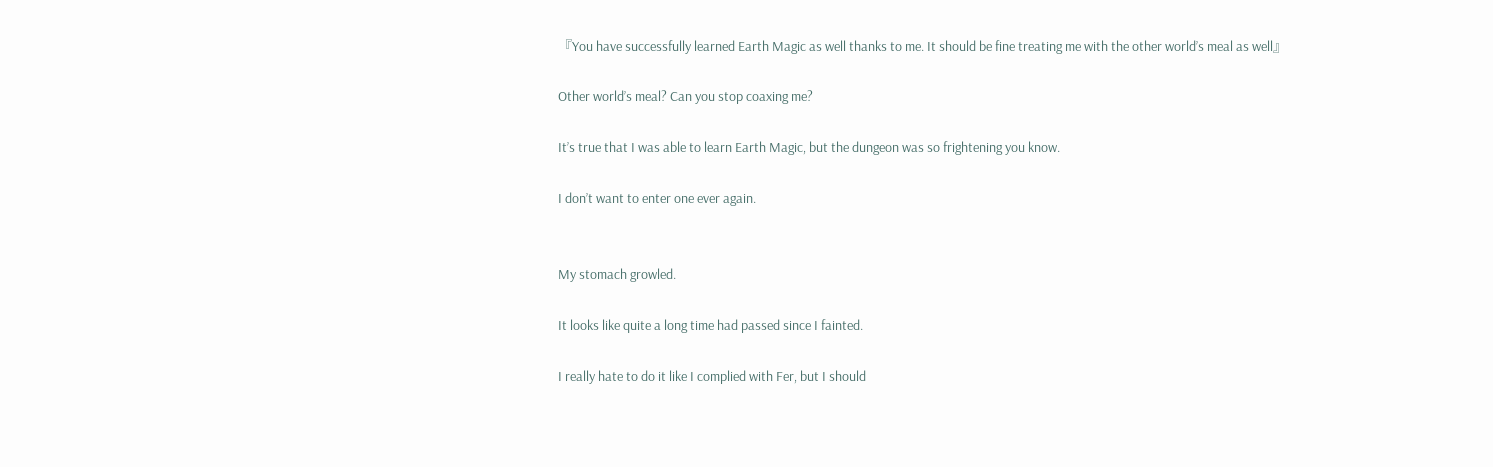『You have successfully learned Earth Magic as well thanks to me. It should be fine treating me with the other world’s meal as well』

Other world’s meal? Can you stop coaxing me?

It’s true that I was able to learn Earth Magic, but the dungeon was so frightening you know.

I don’t want to enter one ever again.


My stomach growled.

It looks like quite a long time had passed since I fainted.

I really hate to do it like I complied with Fer, but I should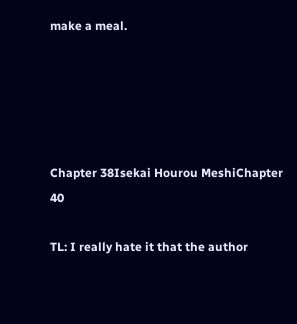make a meal.





Chapter 38Isekai Hourou MeshiChapter 40

TL: I really hate it that the author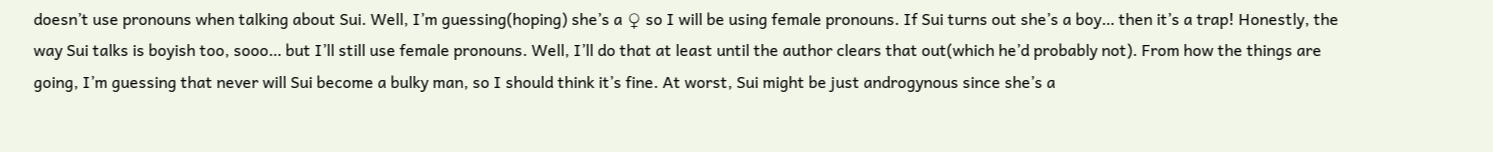doesn’t use pronouns when talking about Sui. Well, I’m guessing(hoping) she’s a ♀ so I will be using female pronouns. If Sui turns out she’s a boy… then it’s a trap! Honestly, the way Sui talks is boyish too, sooo… but I’ll still use female pronouns. Well, I’ll do that at least until the author clears that out(which he’d probably not). From how the things are going, I’m guessing that never will Sui become a bulky man, so I should think it’s fine. At worst, Sui might be just androgynous since she’s a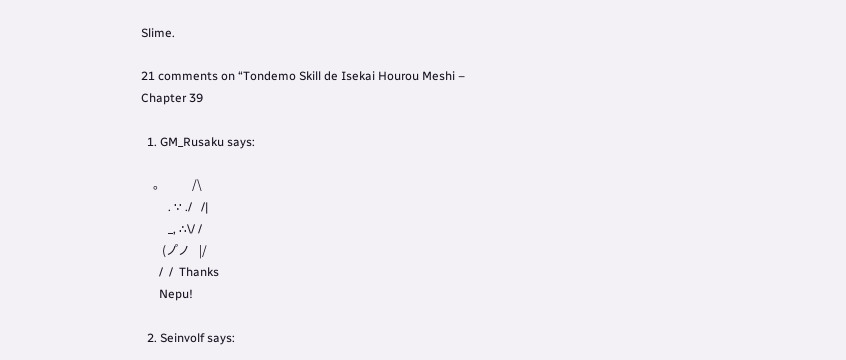Slime.

21 comments on “Tondemo Skill de Isekai Hourou Meshi – Chapter 39

  1. GM_Rusaku says:

    。         /\
         . ∵ ./   /|
         _, ∴\/ /
       (ノ゚ノ   |/
      /  /  Thanks
      Nepu!

  2. Seinvolf says: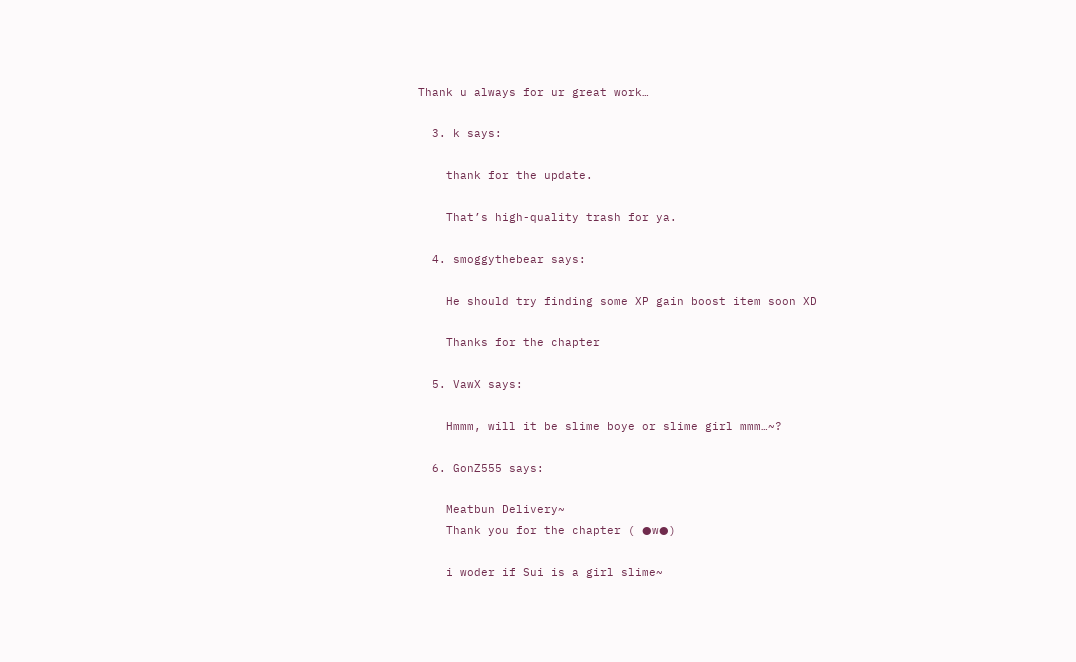Thank u always for ur great work…

  3. k says:

    thank for the update.

    That’s high-quality trash for ya.

  4. smoggythebear says:

    He should try finding some XP gain boost item soon XD

    Thanks for the chapter

  5. VawX says:

    Hmmm, will it be slime boye or slime girl mmm…~?

  6. GonZ555 says:

    Meatbun Delivery~
    Thank you for the chapter ( ●w●)

    i woder if Sui is a girl slime~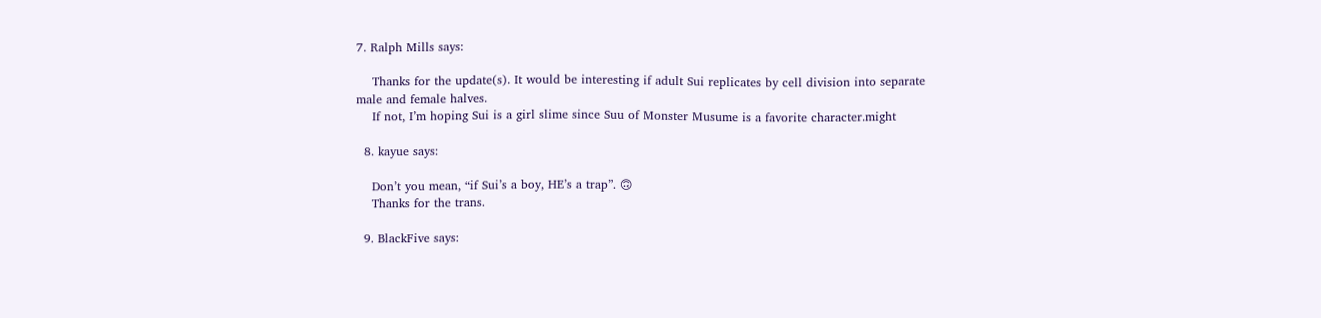7. Ralph Mills says:

    Thanks for the update(s). It would be interesting if adult Sui replicates by cell division into separate male and female halves.
    If not, I’m hoping Sui is a girl slime since Suu of Monster Musume is a favorite character.might

  8. kayue says:

    Don’t you mean, “if Sui’s a boy, HE’s a trap”. 🙃
    Thanks for the trans.

  9. BlackFive says: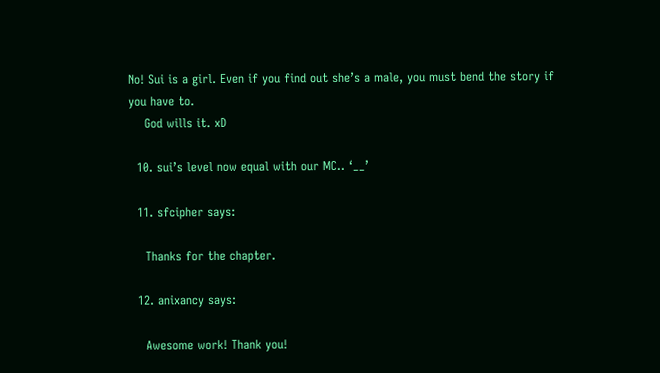No! Sui is a girl. Even if you find out she’s a male, you must bend the story if you have to.
    God wills it. xD

  10. sui’s level now equal with our MC.. ‘__’

  11. sfcipher says:

    Thanks for the chapter.

  12. anixancy says:

    Awesome work! Thank you!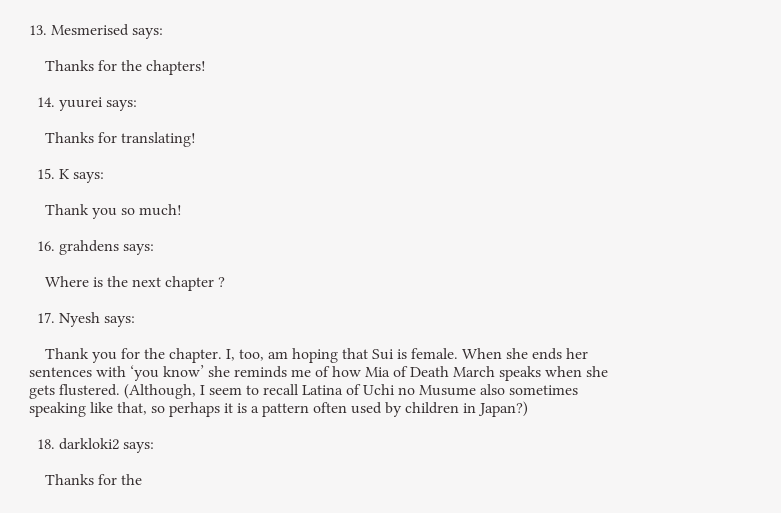13. Mesmerised says:

    Thanks for the chapters!

  14. yuurei says:

    Thanks for translating!

  15. K says:

    Thank you so much!

  16. grahdens says:

    Where is the next chapter ?

  17. Nyesh says:

    Thank you for the chapter. I, too, am hoping that Sui is female. When she ends her sentences with ‘you know’ she reminds me of how Mia of Death March speaks when she gets flustered. (Although, I seem to recall Latina of Uchi no Musume also sometimes speaking like that, so perhaps it is a pattern often used by children in Japan?)

  18. darkloki2 says:

    Thanks for the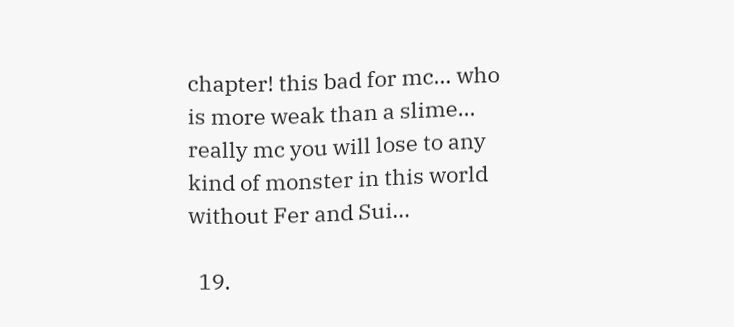chapter! this bad for mc… who is more weak than a slime… really mc you will lose to any kind of monster in this world without Fer and Sui…

  19.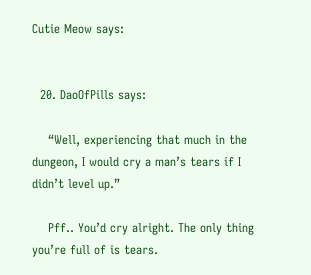Cutie Meow says:


  20. DaoOfPills says:

    “Well, experiencing that much in the dungeon, I would cry a man’s tears if I didn’t level up.”

    Pff.. You’d cry alright. The only thing you’re full of is tears.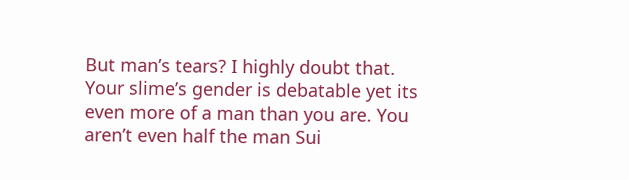But man’s tears? I highly doubt that. Your slime’s gender is debatable yet its even more of a man than you are. You aren’t even half the man Sui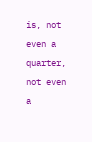is, not even a quarter, not even a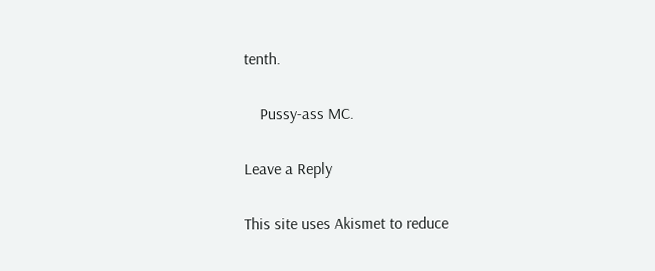tenth.

    Pussy-ass MC.

Leave a Reply

This site uses Akismet to reduce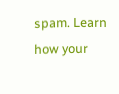spam. Learn how your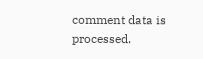comment data is processed.